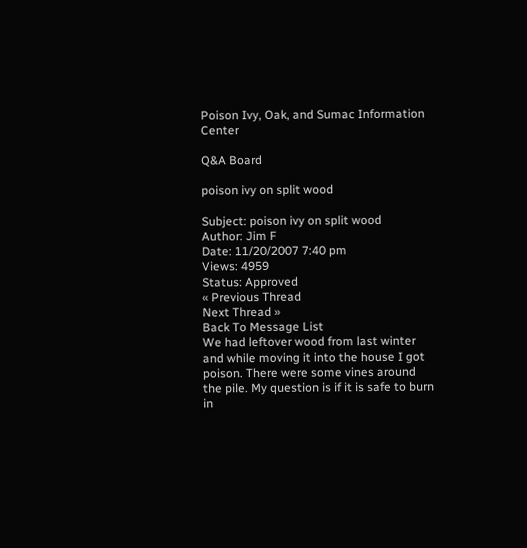Poison Ivy, Oak, and Sumac Information Center

Q&A Board

poison ivy on split wood

Subject: poison ivy on split wood
Author: Jim F
Date: 11/20/2007 7:40 pm
Views: 4959
Status: Approved
« Previous Thread
Next Thread »
Back To Message List
We had leftover wood from last winter and while moving it into the house I got poison. There were some vines around the pile. My question is if it is safe to burn in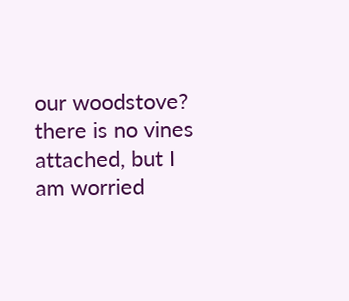our woodstove? there is no vines attached, but I am worried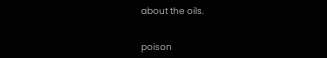about the oils.


poison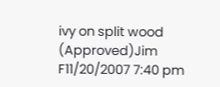ivy on split wood (Approved)Jim F11/20/2007 7:40 pm